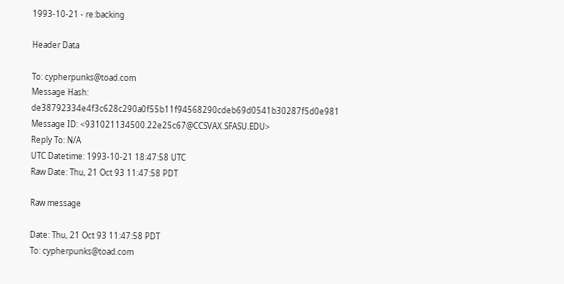1993-10-21 - re:backing

Header Data

To: cypherpunks@toad.com
Message Hash: de38792334e4f3c628c290a0f55b11f94568290cdeb69d0541b30287f5d0e981
Message ID: <931021134500.22e25c67@CCSVAX.SFASU.EDU>
Reply To: N/A
UTC Datetime: 1993-10-21 18:47:58 UTC
Raw Date: Thu, 21 Oct 93 11:47:58 PDT

Raw message

Date: Thu, 21 Oct 93 11:47:58 PDT
To: cypherpunks@toad.com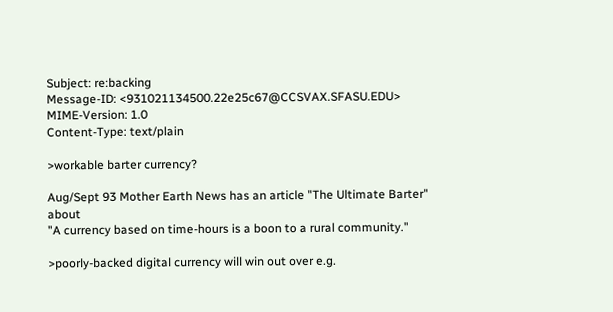Subject: re:backing
Message-ID: <931021134500.22e25c67@CCSVAX.SFASU.EDU>
MIME-Version: 1.0
Content-Type: text/plain

>workable barter currency?

Aug/Sept 93 Mother Earth News has an article "The Ultimate Barter" about
"A currency based on time-hours is a boon to a rural community."

>poorly-backed digital currency will win out over e.g.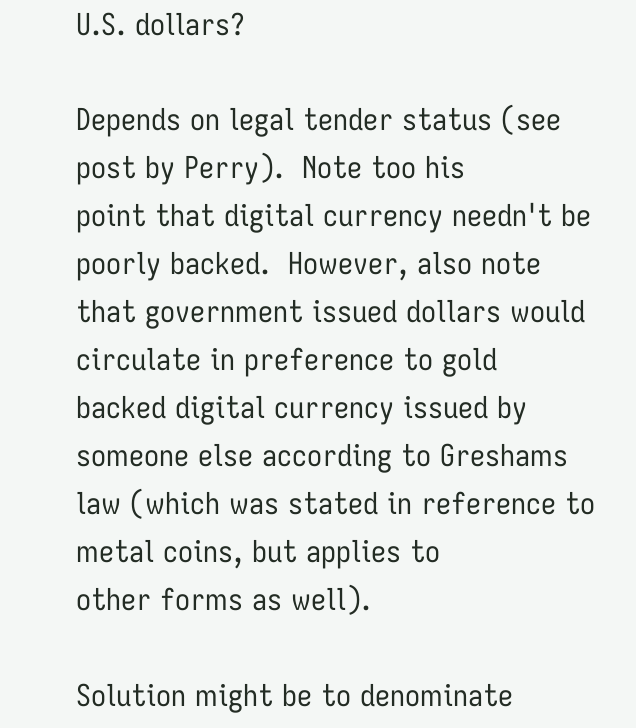U.S. dollars?

Depends on legal tender status (see post by Perry).  Note too his
point that digital currency needn't be poorly backed.  However, also note
that government issued dollars would circulate in preference to gold
backed digital currency issued by someone else according to Greshams
law (which was stated in reference to metal coins, but applies to
other forms as well).

Solution might be to denominate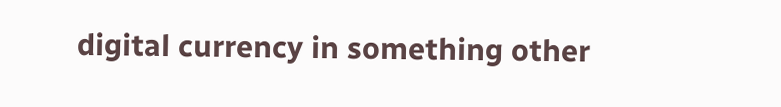digital currency in something other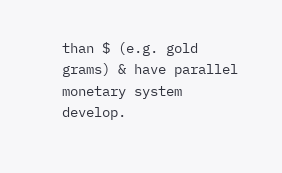than $ (e.g. gold grams) & have parallel monetary system develop.